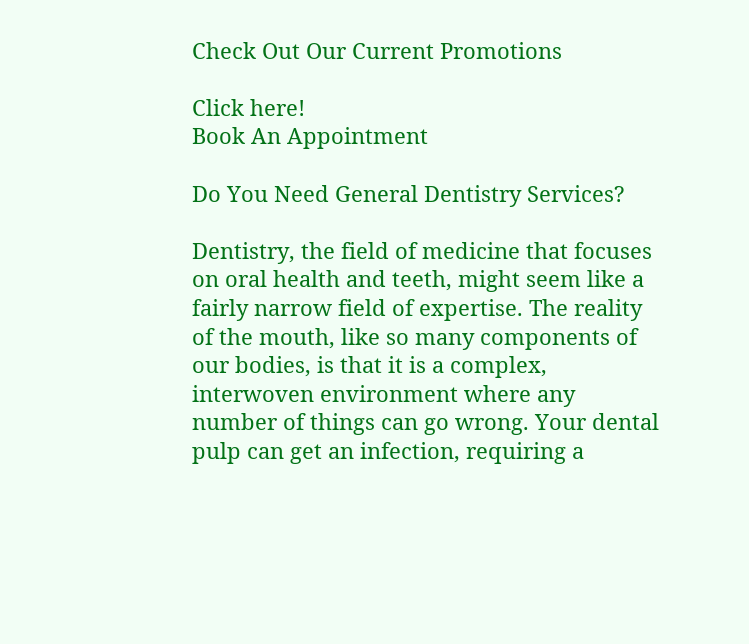Check Out Our Current Promotions

Click here!
Book An Appointment

Do You Need General Dentistry Services?

Dentistry, the field of medicine that focuses on oral health and teeth, might seem like a fairly narrow field of expertise. The reality of the mouth, like so many components of our bodies, is that it is a complex, interwoven environment where any number of things can go wrong. Your dental pulp can get an infection, requiring a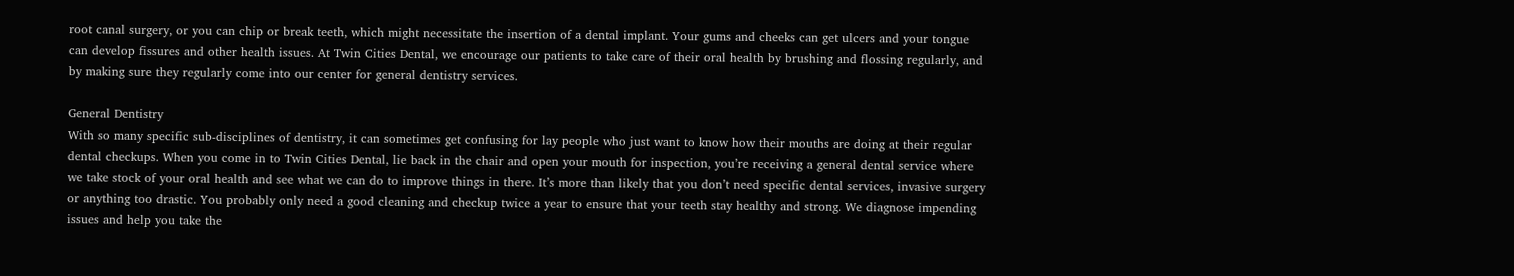root canal surgery, or you can chip or break teeth, which might necessitate the insertion of a dental implant. Your gums and cheeks can get ulcers and your tongue can develop fissures and other health issues. At Twin Cities Dental, we encourage our patients to take care of their oral health by brushing and flossing regularly, and by making sure they regularly come into our center for general dentistry services.

General Dentistry
With so many specific sub-disciplines of dentistry, it can sometimes get confusing for lay people who just want to know how their mouths are doing at their regular dental checkups. When you come in to Twin Cities Dental, lie back in the chair and open your mouth for inspection, you’re receiving a general dental service where we take stock of your oral health and see what we can do to improve things in there. It’s more than likely that you don’t need specific dental services, invasive surgery or anything too drastic. You probably only need a good cleaning and checkup twice a year to ensure that your teeth stay healthy and strong. We diagnose impending issues and help you take the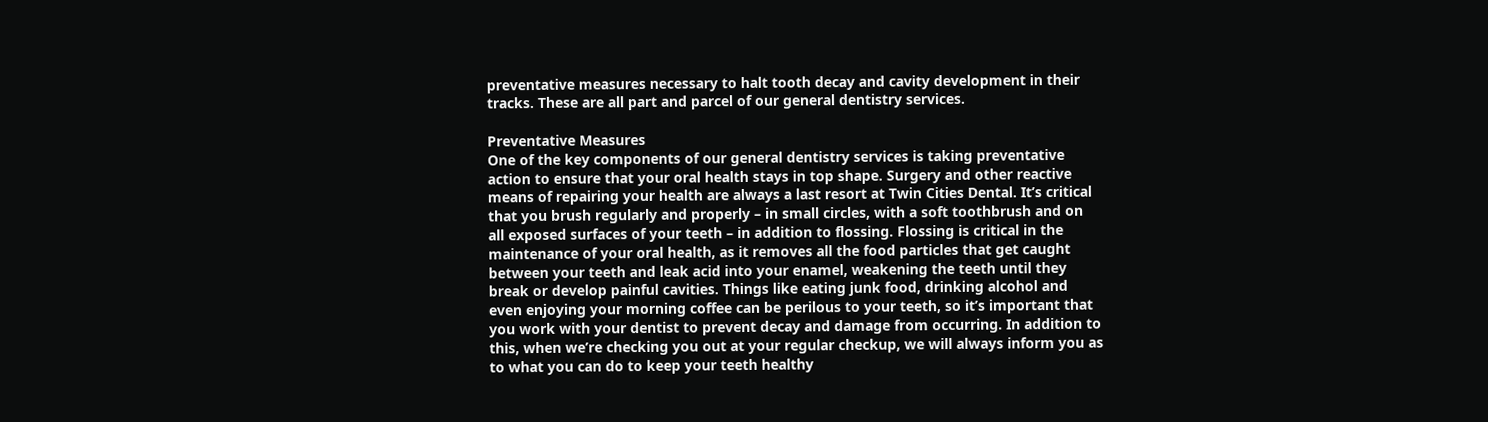preventative measures necessary to halt tooth decay and cavity development in their tracks. These are all part and parcel of our general dentistry services.

Preventative Measures
One of the key components of our general dentistry services is taking preventative action to ensure that your oral health stays in top shape. Surgery and other reactive means of repairing your health are always a last resort at Twin Cities Dental. It’s critical that you brush regularly and properly – in small circles, with a soft toothbrush and on all exposed surfaces of your teeth – in addition to flossing. Flossing is critical in the maintenance of your oral health, as it removes all the food particles that get caught between your teeth and leak acid into your enamel, weakening the teeth until they break or develop painful cavities. Things like eating junk food, drinking alcohol and even enjoying your morning coffee can be perilous to your teeth, so it’s important that you work with your dentist to prevent decay and damage from occurring. In addition to this, when we’re checking you out at your regular checkup, we will always inform you as to what you can do to keep your teeth healthy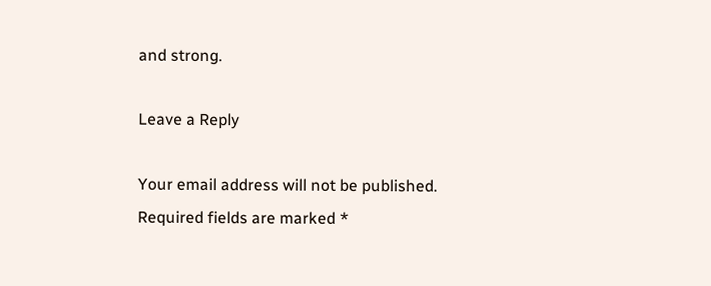and strong.

Leave a Reply

Your email address will not be published. Required fields are marked *